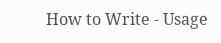How to Write - Usage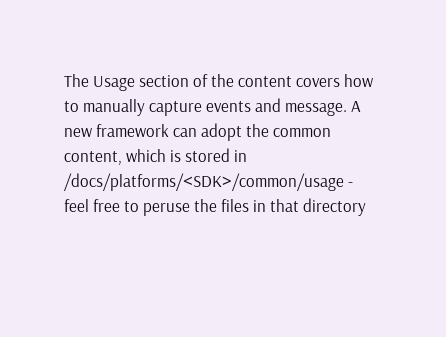The Usage section of the content covers how to manually capture events and message. A new framework can adopt the common content, which is stored in /docs/platforms/<SDK>/common/usage - feel free to peruse the files in that directory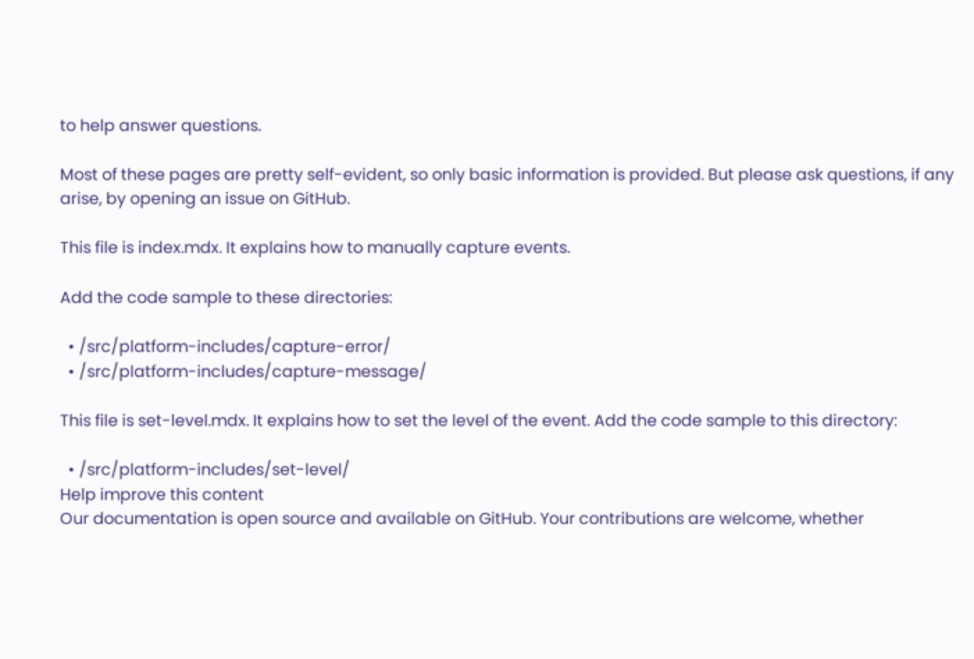to help answer questions.

Most of these pages are pretty self-evident, so only basic information is provided. But please ask questions, if any arise, by opening an issue on GitHub.

This file is index.mdx. It explains how to manually capture events.

Add the code sample to these directories:

  • /src/platform-includes/capture-error/
  • /src/platform-includes/capture-message/

This file is set-level.mdx. It explains how to set the level of the event. Add the code sample to this directory:

  • /src/platform-includes/set-level/
Help improve this content
Our documentation is open source and available on GitHub. Your contributions are welcome, whether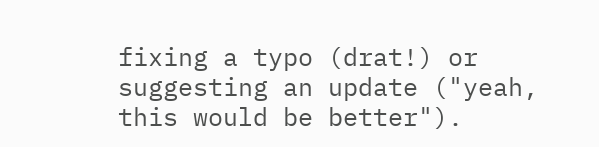fixing a typo (drat!) or suggesting an update ("yeah, this would be better").